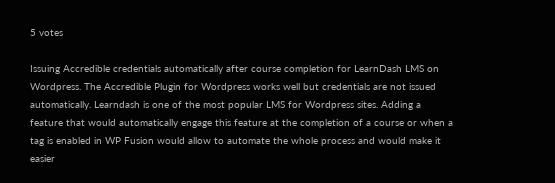5 votes

Issuing Accredible credentials automatically after course completion for LearnDash LMS on Wordpress. The Accredible Plugin for Wordpress works well but credentials are not issued automatically. Learndash is one of the most popular LMS for Wordpress sites. Adding a feature that would automatically engage this feature at the completion of a course or when a tag is enabled in WP Fusion would allow to automate the whole process and would make it easier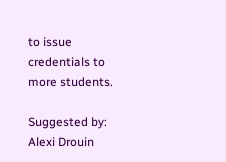to issue credentials to more students.

Suggested by: Alexi Drouin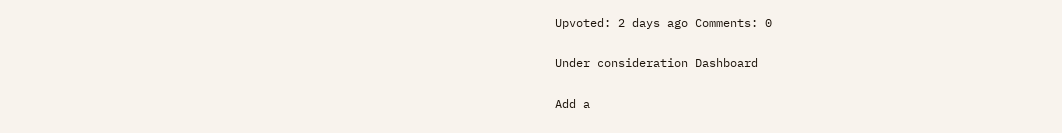Upvoted: 2 days ago Comments: 0

Under consideration Dashboard

Add a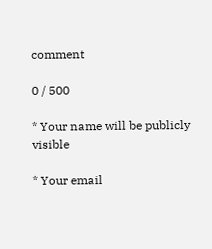comment

0 / 500

* Your name will be publicly visible

* Your email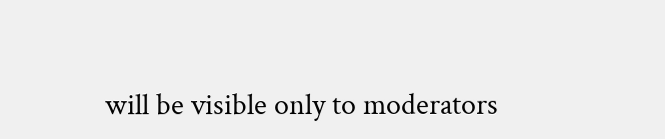will be visible only to moderators